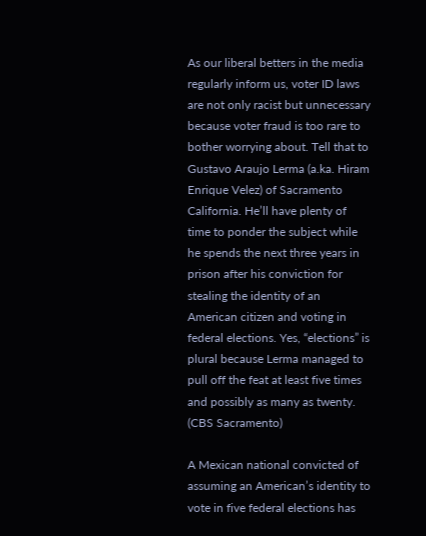As our liberal betters in the media regularly inform us, voter ID laws are not only racist but unnecessary because voter fraud is too rare to bother worrying about. Tell that to Gustavo Araujo Lerma (a.ka. Hiram Enrique Velez) of Sacramento California. He’ll have plenty of time to ponder the subject while he spends the next three years in prison after his conviction for stealing the identity of an American citizen and voting in federal elections. Yes, “elections” is plural because Lerma managed to pull off the feat at least five times and possibly as many as twenty. (CBS Sacramento)

A Mexican national convicted of assuming an American’s identity to vote in five federal elections has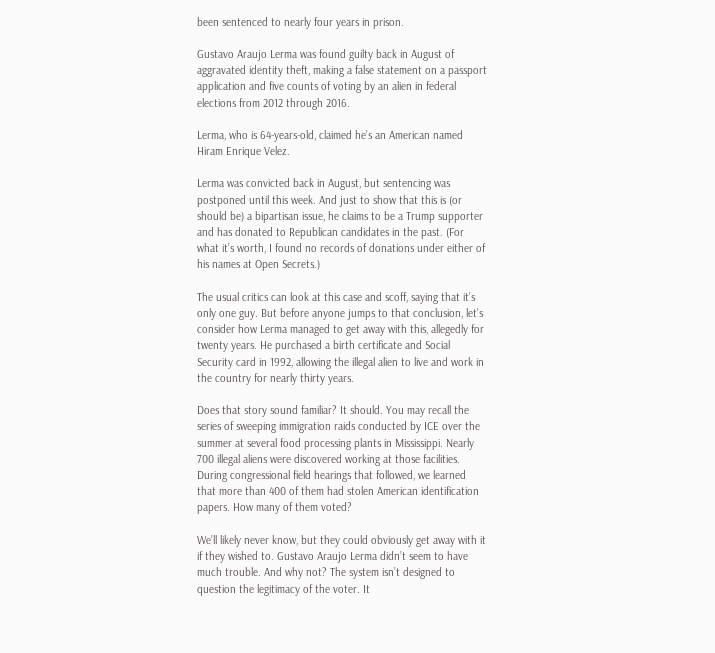been sentenced to nearly four years in prison.

Gustavo Araujo Lerma was found guilty back in August of aggravated identity theft, making a false statement on a passport application and five counts of voting by an alien in federal elections from 2012 through 2016.

Lerma, who is 64-years-old, claimed he’s an American named Hiram Enrique Velez.

Lerma was convicted back in August, but sentencing was postponed until this week. And just to show that this is (or should be) a bipartisan issue, he claims to be a Trump supporter and has donated to Republican candidates in the past. (For what it’s worth, I found no records of donations under either of his names at Open Secrets.)

The usual critics can look at this case and scoff, saying that it’s only one guy. But before anyone jumps to that conclusion, let’s consider how Lerma managed to get away with this, allegedly for twenty years. He purchased a birth certificate and Social Security card in 1992, allowing the illegal alien to live and work in the country for nearly thirty years.

Does that story sound familiar? It should. You may recall the series of sweeping immigration raids conducted by ICE over the summer at several food processing plants in Mississippi. Nearly 700 illegal aliens were discovered working at those facilities. During congressional field hearings that followed, we learned that more than 400 of them had stolen American identification papers. How many of them voted?

We’ll likely never know, but they could obviously get away with it if they wished to. Gustavo Araujo Lerma didn’t seem to have much trouble. And why not? The system isn’t designed to question the legitimacy of the voter. It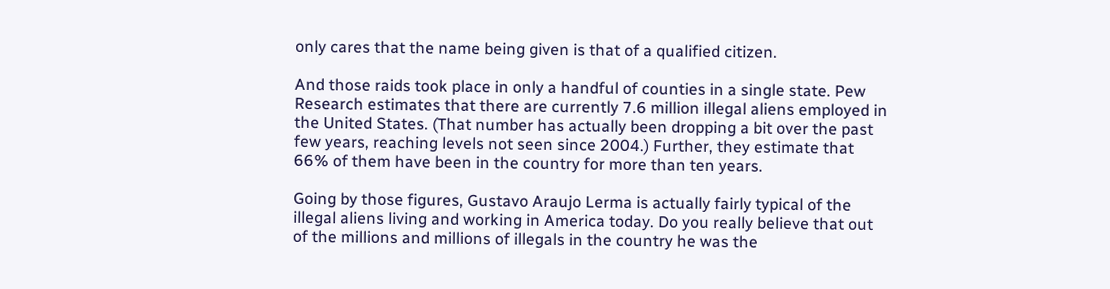only cares that the name being given is that of a qualified citizen.

And those raids took place in only a handful of counties in a single state. Pew Research estimates that there are currently 7.6 million illegal aliens employed in the United States. (That number has actually been dropping a bit over the past few years, reaching levels not seen since 2004.) Further, they estimate that 66% of them have been in the country for more than ten years.

Going by those figures, Gustavo Araujo Lerma is actually fairly typical of the illegal aliens living and working in America today. Do you really believe that out of the millions and millions of illegals in the country he was the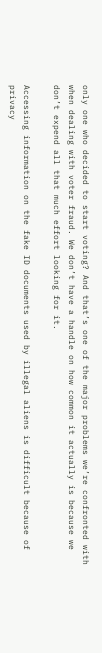only one who decided to start voting? And that’s one of the major problems we’re confronted with when dealing with voter fraud. We don’t have a handle on how common it actually is because we don’t expend all that much effort looking for it.

Accessing information on the fake ID documents used by illegal aliens is difficult because of privacy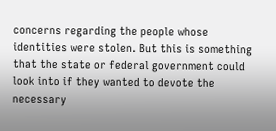concerns regarding the people whose identities were stolen. But this is something that the state or federal government could look into if they wanted to devote the necessary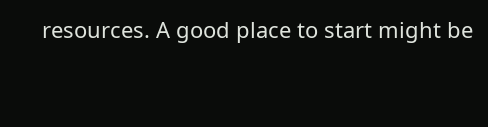resources. A good place to start might be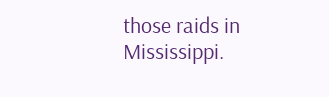those raids in Mississippi.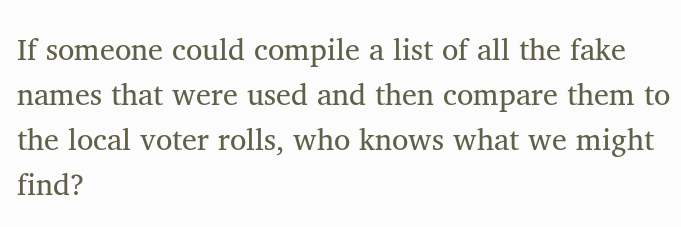If someone could compile a list of all the fake names that were used and then compare them to the local voter rolls, who knows what we might find?